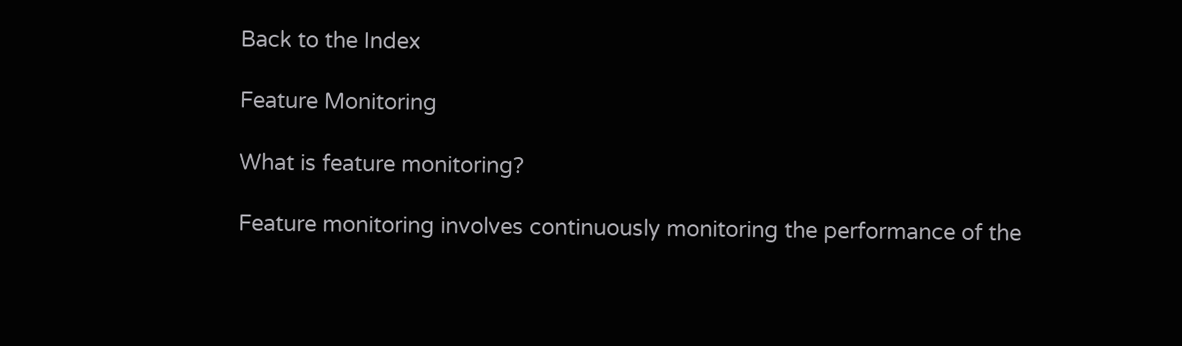Back to the Index

Feature Monitoring

What is feature monitoring?

Feature monitoring involves continuously monitoring the performance of the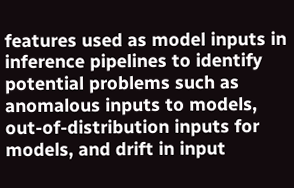features used as model inputs in inference pipelines to identify potential problems such as anomalous inputs to models, out-of-distribution inputs for models, and drift in input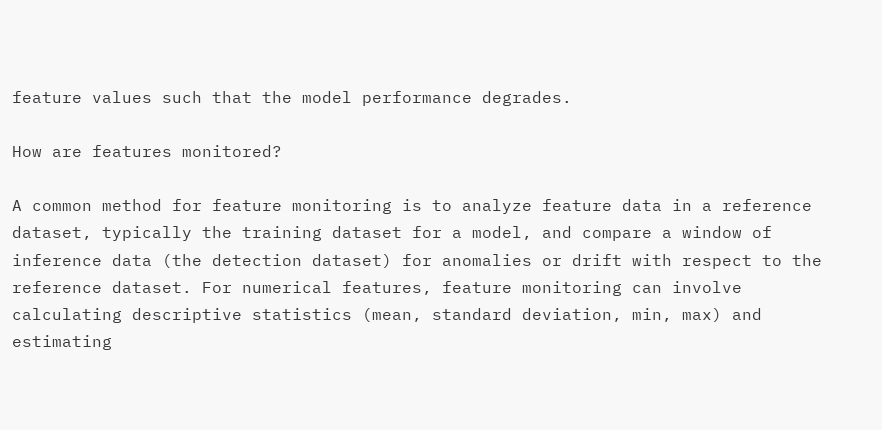feature values such that the model performance degrades.

How are features monitored?

A common method for feature monitoring is to analyze feature data in a reference dataset, typically the training dataset for a model, and compare a window of inference data (the detection dataset) for anomalies or drift with respect to the reference dataset. For numerical features, feature monitoring can involve calculating descriptive statistics (mean, standard deviation, min, max) and estimating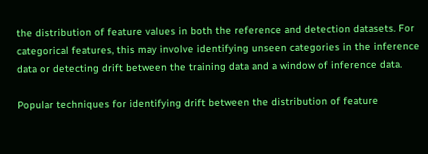the distribution of feature values in both the reference and detection datasets. For categorical features, this may involve identifying unseen categories in the inference data or detecting drift between the training data and a window of inference data.

Popular techniques for identifying drift between the distribution of feature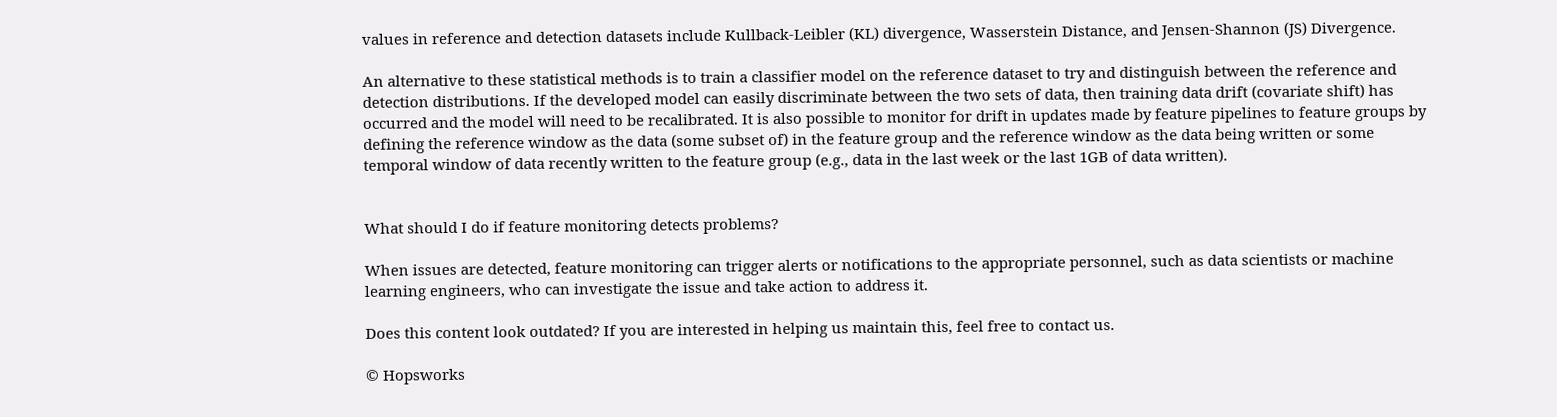values in reference and detection datasets include Kullback-Leibler (KL) divergence, Wasserstein Distance, and Jensen-Shannon (JS) Divergence.

An alternative to these statistical methods is to train a classifier model on the reference dataset to try and distinguish between the reference and detection distributions. If the developed model can easily discriminate between the two sets of data, then training data drift (covariate shift) has occurred and the model will need to be recalibrated. It is also possible to monitor for drift in updates made by feature pipelines to feature groups by defining the reference window as the data (some subset of) in the feature group and the reference window as the data being written or some temporal window of data recently written to the feature group (e.g., data in the last week or the last 1GB of data written).


What should I do if feature monitoring detects problems?

When issues are detected, feature monitoring can trigger alerts or notifications to the appropriate personnel, such as data scientists or machine learning engineers, who can investigate the issue and take action to address it.

Does this content look outdated? If you are interested in helping us maintain this, feel free to contact us.

© Hopsworks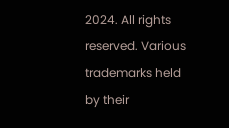2024. All rights reserved. Various trademarks held by their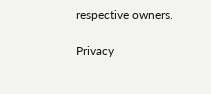respective owners.

Privacy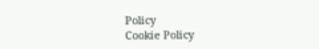Policy
Cookie Policy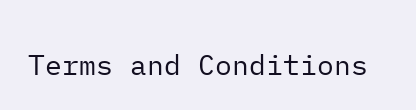Terms and Conditions